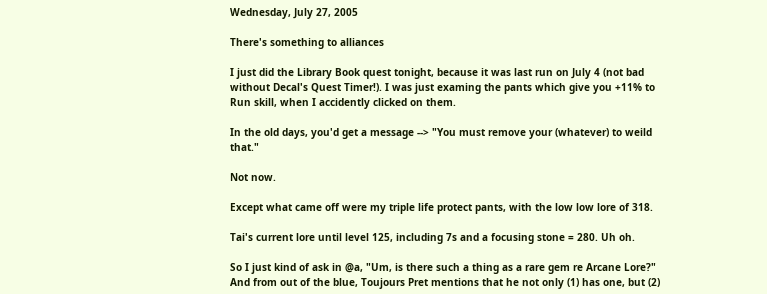Wednesday, July 27, 2005

There's something to alliances

I just did the Library Book quest tonight, because it was last run on July 4 (not bad without Decal's Quest Timer!). I was just examing the pants which give you +11% to Run skill, when I accidently clicked on them.

In the old days, you'd get a message --> "You must remove your (whatever) to weild that."

Not now.

Except what came off were my triple life protect pants, with the low low lore of 318.

Tai's current lore until level 125, including 7s and a focusing stone = 280. Uh oh.

So I just kind of ask in @a, "Um, is there such a thing as a rare gem re Arcane Lore?" And from out of the blue, Toujours Pret mentions that he not only (1) has one, but (2)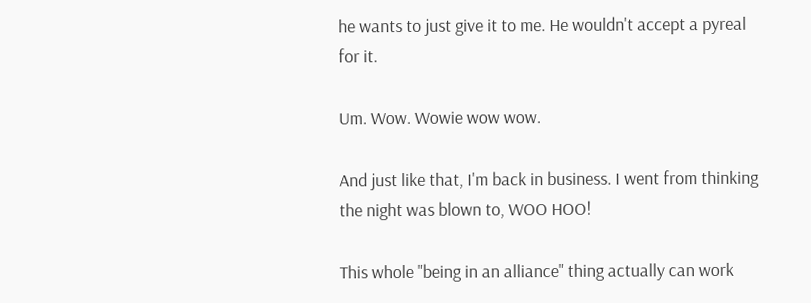he wants to just give it to me. He wouldn't accept a pyreal for it.

Um. Wow. Wowie wow wow.

And just like that, I'm back in business. I went from thinking the night was blown to, WOO HOO!

This whole "being in an alliance" thing actually can work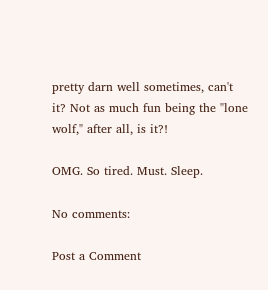pretty darn well sometimes, can't it? Not as much fun being the "lone wolf," after all, is it?!

OMG. So tired. Must. Sleep.

No comments:

Post a Comment